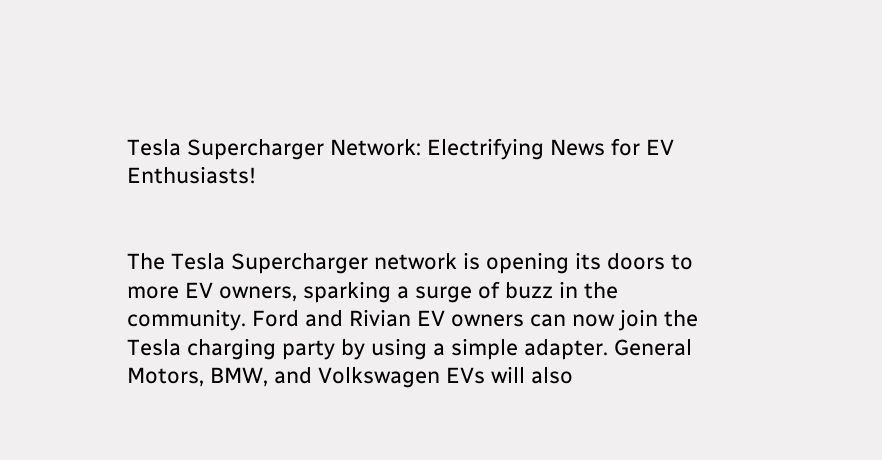Tesla Supercharger Network: Electrifying News for EV Enthusiasts!


The Tesla Supercharger network is opening its doors to more EV owners, sparking a surge of buzz in the community. Ford and Rivian EV owners can now join the Tesla charging party by using a simple adapter. General Motors, BMW, and Volkswagen EVs will also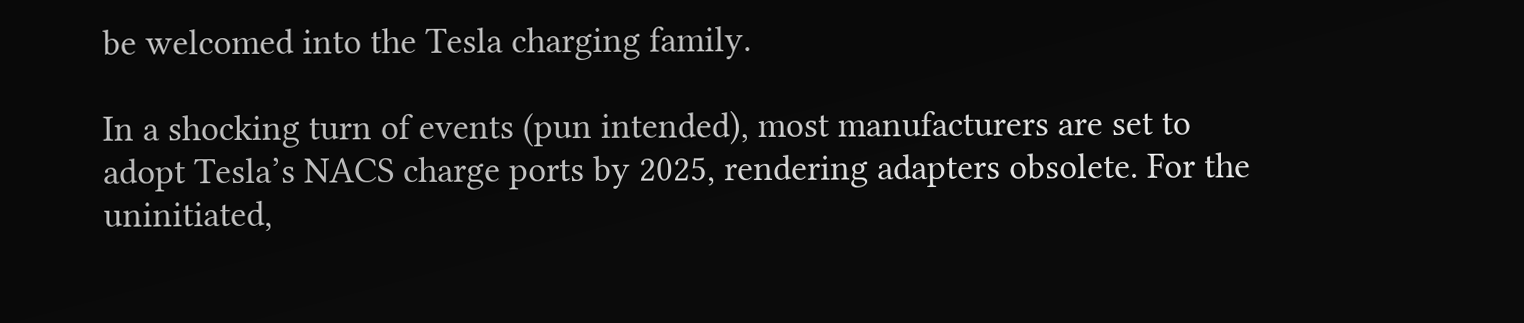be welcomed into the Tesla charging family.

In a shocking turn of events (pun intended), most manufacturers are set to adopt Tesla’s NACS charge ports by 2025, rendering adapters obsolete. For the uninitiated,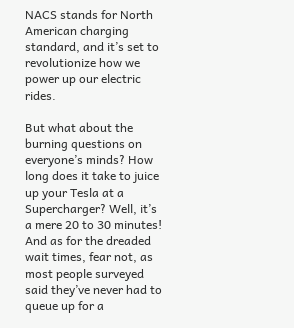NACS stands for North American charging standard, and it’s set to revolutionize how we power up our electric rides.

But what about the burning questions on everyone’s minds? How long does it take to juice up your Tesla at a Supercharger? Well, it’s a mere 20 to 30 minutes! And as for the dreaded wait times, fear not, as most people surveyed said they’ve never had to queue up for a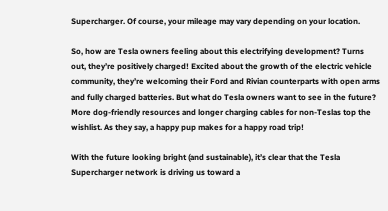Supercharger. Of course, your mileage may vary depending on your location.

So, how are Tesla owners feeling about this electrifying development? Turns out, they’re positively charged! Excited about the growth of the electric vehicle community, they’re welcoming their Ford and Rivian counterparts with open arms and fully charged batteries. But what do Tesla owners want to see in the future? More dog-friendly resources and longer charging cables for non-Teslas top the wishlist. As they say, a happy pup makes for a happy road trip!

With the future looking bright (and sustainable), it’s clear that the Tesla Supercharger network is driving us toward a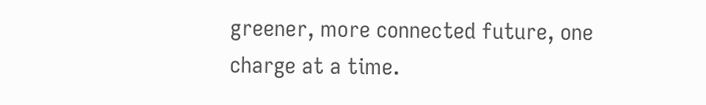greener, more connected future, one charge at a time.